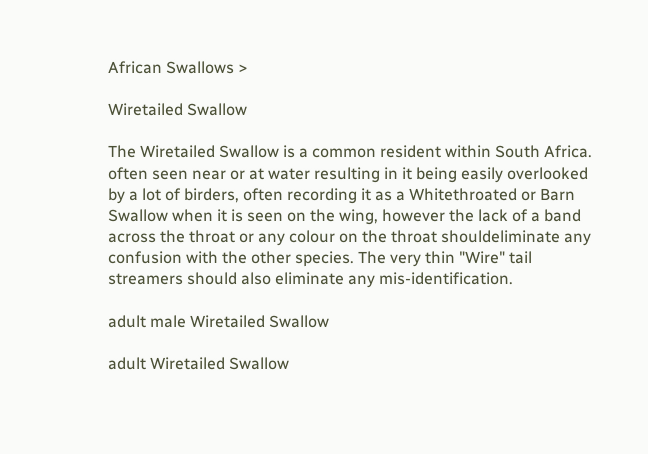African Swallows >

Wiretailed Swallow

The Wiretailed Swallow is a common resident within South Africa. often seen near or at water resulting in it being easily overlooked by a lot of birders, often recording it as a Whitethroated or Barn Swallow when it is seen on the wing, however the lack of a band across the throat or any colour on the throat shouldeliminate any confusion with the other species. The very thin "Wire" tail streamers should also eliminate any mis-identification.

adult male Wiretailed Swallow

adult Wiretailed Swallow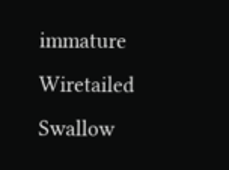immature Wiretailed Swallow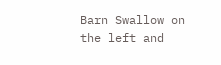Barn Swallow on the left and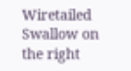Wiretailed Swallow on the right